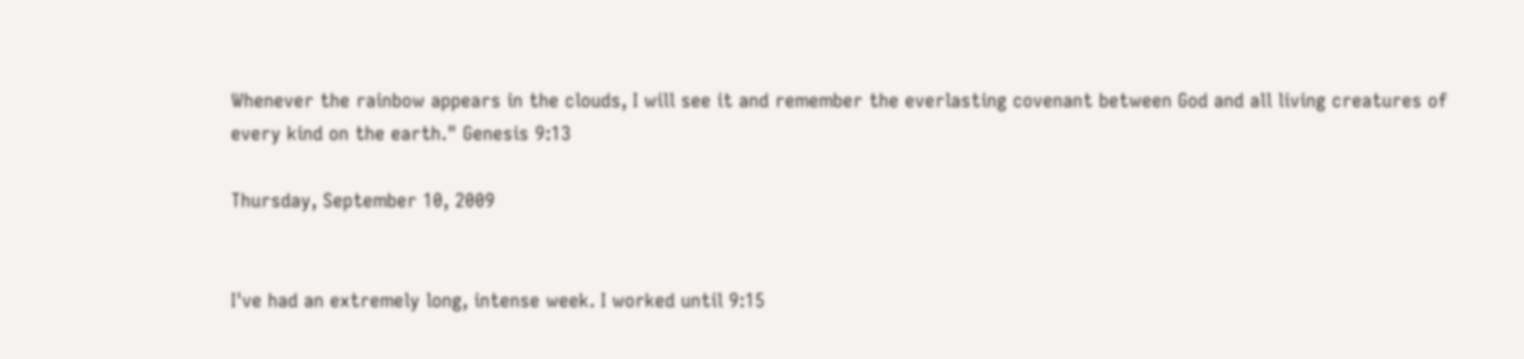Whenever the rainbow appears in the clouds, I will see it and remember the everlasting covenant between God and all living creatures of every kind on the earth." Genesis 9:13

Thursday, September 10, 2009


I've had an extremely long, intense week. I worked until 9:15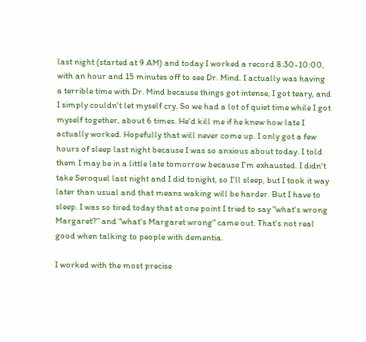last night (started at 9 AM) and today I worked a record 8:30-10:00, with an hour and 15 minutes off to see Dr. Mind. I actually was having a terrible time with Dr. Mind because things got intense, I got teary, and I simply couldn't let myself cry. So we had a lot of quiet time while I got myself together, about 6 times. He'd kill me if he knew how late I actually worked. Hopefully that will never come up. I only got a few hours of sleep last night because I was so anxious about today. I told them I may be in a little late tomorrow because I'm exhausted. I didn't take Seroquel last night and I did tonight, so I'll sleep, but I took it way later than usual and that means waking will be harder. But I have to sleep. I was so tired today that at one point I tried to say "what's wrong Margaret?" and "what's Margaret wrong" came out. That's not real good when talking to people with dementia.

I worked with the most precise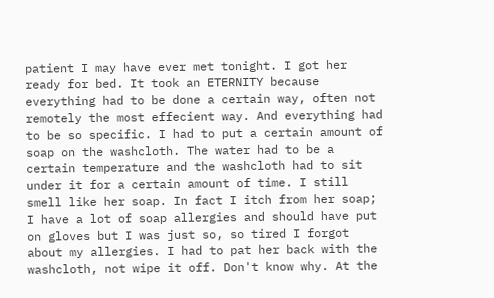patient I may have ever met tonight. I got her ready for bed. It took an ETERNITY because everything had to be done a certain way, often not remotely the most effecient way. And everything had to be so specific. I had to put a certain amount of soap on the washcloth. The water had to be a certain temperature and the washcloth had to sit under it for a certain amount of time. I still smell like her soap. In fact I itch from her soap; I have a lot of soap allergies and should have put on gloves but I was just so, so tired I forgot about my allergies. I had to pat her back with the washcloth, not wipe it off. Don't know why. At the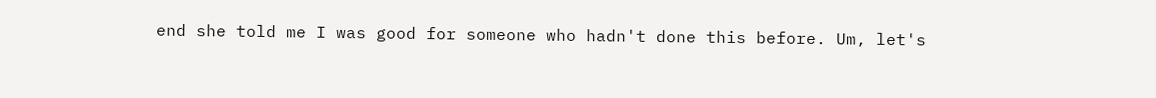end she told me I was good for someone who hadn't done this before. Um, let's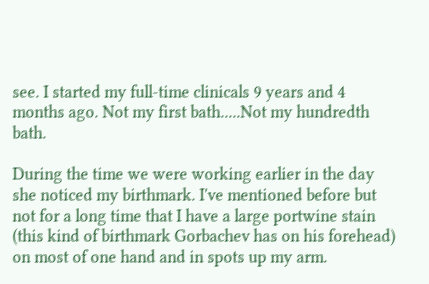see. I started my full-time clinicals 9 years and 4 months ago. Not my first bath.....Not my hundredth bath.

During the time we were working earlier in the day she noticed my birthmark. I've mentioned before but not for a long time that I have a large portwine stain (this kind of birthmark Gorbachev has on his forehead) on most of one hand and in spots up my arm.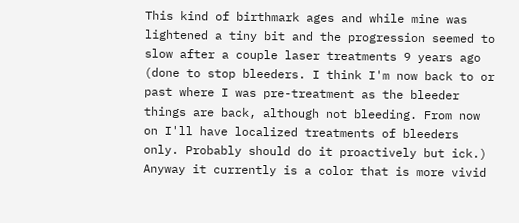This kind of birthmark ages and while mine was lightened a tiny bit and the progression seemed to slow after a couple laser treatments 9 years ago (done to stop bleeders. I think I'm now back to or past where I was pre-treatment as the bleeder things are back, although not bleeding. From now on I'll have localized treatments of bleeders only. Probably should do it proactively but ick.) Anyway it currently is a color that is more vivid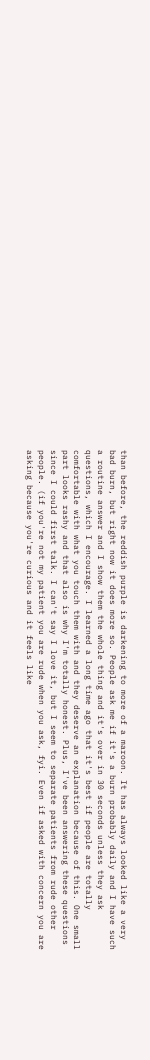than before, the reddish purple is darkening to more of a maroon. It has always looked like a very bad burn, but right now it does more so. People ask me if it's a burn probably daily and I have such a routine answer and I show them the whole thing and it's over in 30 seconds unless they ask questions, which I encourage. I learned a long time ago that it's best if people are totally comfortable with what you touch them with and they deserve an explanation because of this. One small part looks rashy and that also is why I'm totally honest. Plus, I've been answering these questions since I could first talk. I can't say I love it, but I seem to separate patients from rude other people. (if you're not my patient you are rude when you ask, fyi. Even if asked with concern you are asking because you're curious and it feels like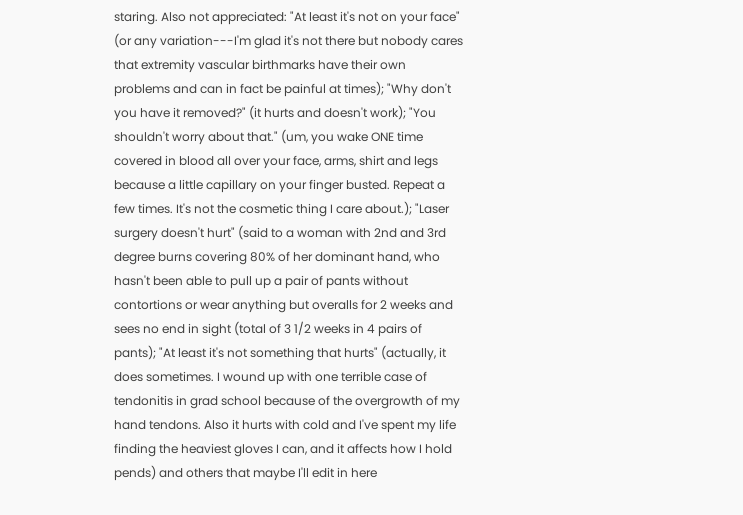staring. Also not appreciated: "At least it's not on your face" (or any variation---I'm glad it's not there but nobody cares that extremity vascular birthmarks have their own problems and can in fact be painful at times); "Why don't you have it removed?" (it hurts and doesn't work); "You shouldn't worry about that." (um, you wake ONE time covered in blood all over your face, arms, shirt and legs because a little capillary on your finger busted. Repeat a few times. It's not the cosmetic thing I care about.); "Laser surgery doesn't hurt" (said to a woman with 2nd and 3rd degree burns covering 80% of her dominant hand, who hasn't been able to pull up a pair of pants without contortions or wear anything but overalls for 2 weeks and sees no end in sight (total of 3 1/2 weeks in 4 pairs of pants); "At least it's not something that hurts" (actually, it does sometimes. I wound up with one terrible case of tendonitis in grad school because of the overgrowth of my hand tendons. Also it hurts with cold and I've spent my life finding the heaviest gloves I can, and it affects how I hold pends) and others that maybe I'll edit in here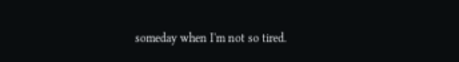someday when I'm not so tired.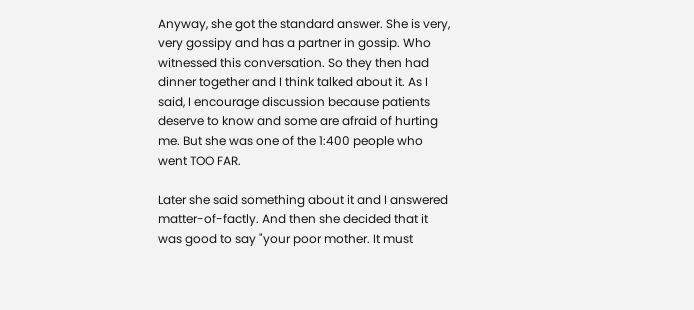Anyway, she got the standard answer. She is very, very gossipy and has a partner in gossip. Who witnessed this conversation. So they then had dinner together and I think talked about it. As I said, I encourage discussion because patients deserve to know and some are afraid of hurting me. But she was one of the 1:400 people who went TOO FAR.

Later she said something about it and I answered matter-of-factly. And then she decided that it was good to say "your poor mother. It must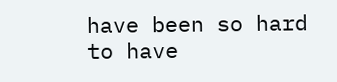have been so hard to have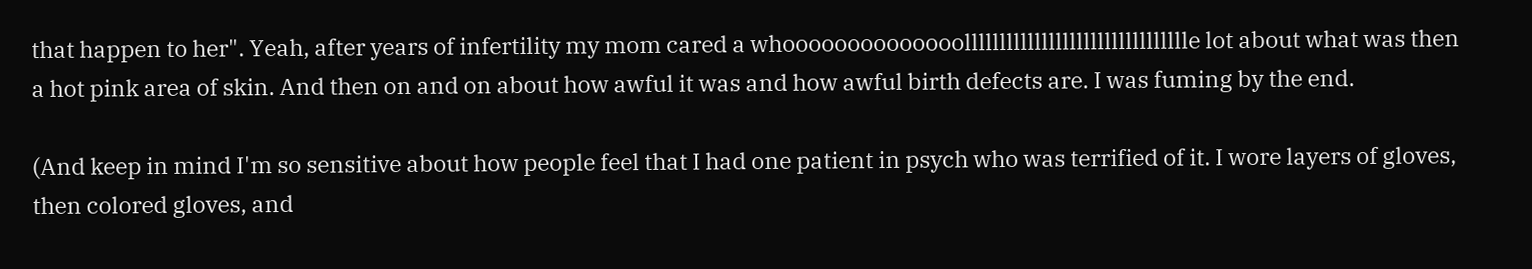that happen to her". Yeah, after years of infertility my mom cared a whoooooooooooooolllllllllllllllllllllllllllllllle lot about what was then a hot pink area of skin. And then on and on about how awful it was and how awful birth defects are. I was fuming by the end.

(And keep in mind I'm so sensitive about how people feel that I had one patient in psych who was terrified of it. I wore layers of gloves, then colored gloves, and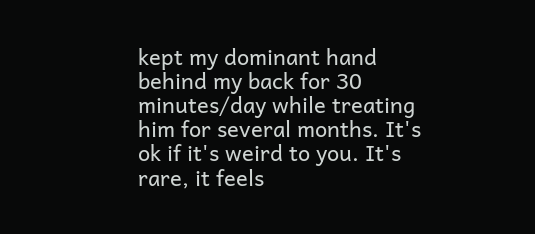kept my dominant hand behind my back for 30 minutes/day while treating him for several months. It's ok if it's weird to you. It's rare, it feels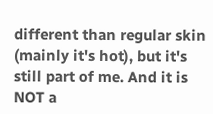different than regular skin (mainly it's hot), but it's still part of me. And it is NOT a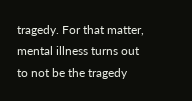tragedy. For that matter, mental illness turns out to not be the tragedy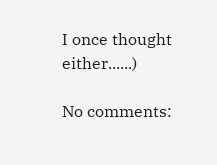I once thought either......)

No comments: